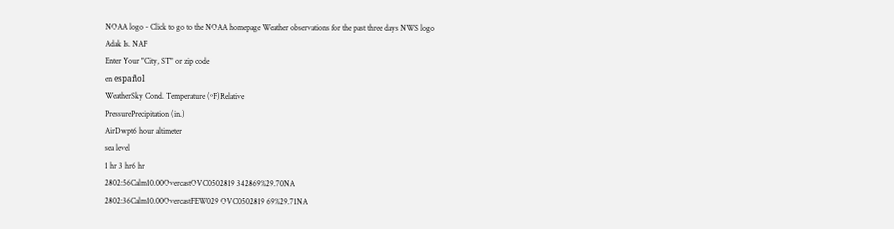NOAA logo - Click to go to the NOAA homepage Weather observations for the past three days NWS logo
Adak Is. NAF
Enter Your "City, ST" or zip code
en español
WeatherSky Cond. Temperature (ºF)Relative
PressurePrecipitation (in.)
AirDwpt6 hour altimeter
sea level
1 hr 3 hr6 hr
2802:56Calm10.00OvercastOVC0502819 342869%29.70NA
2802:36Calm10.00OvercastFEW029 OVC0502819 69%29.71NA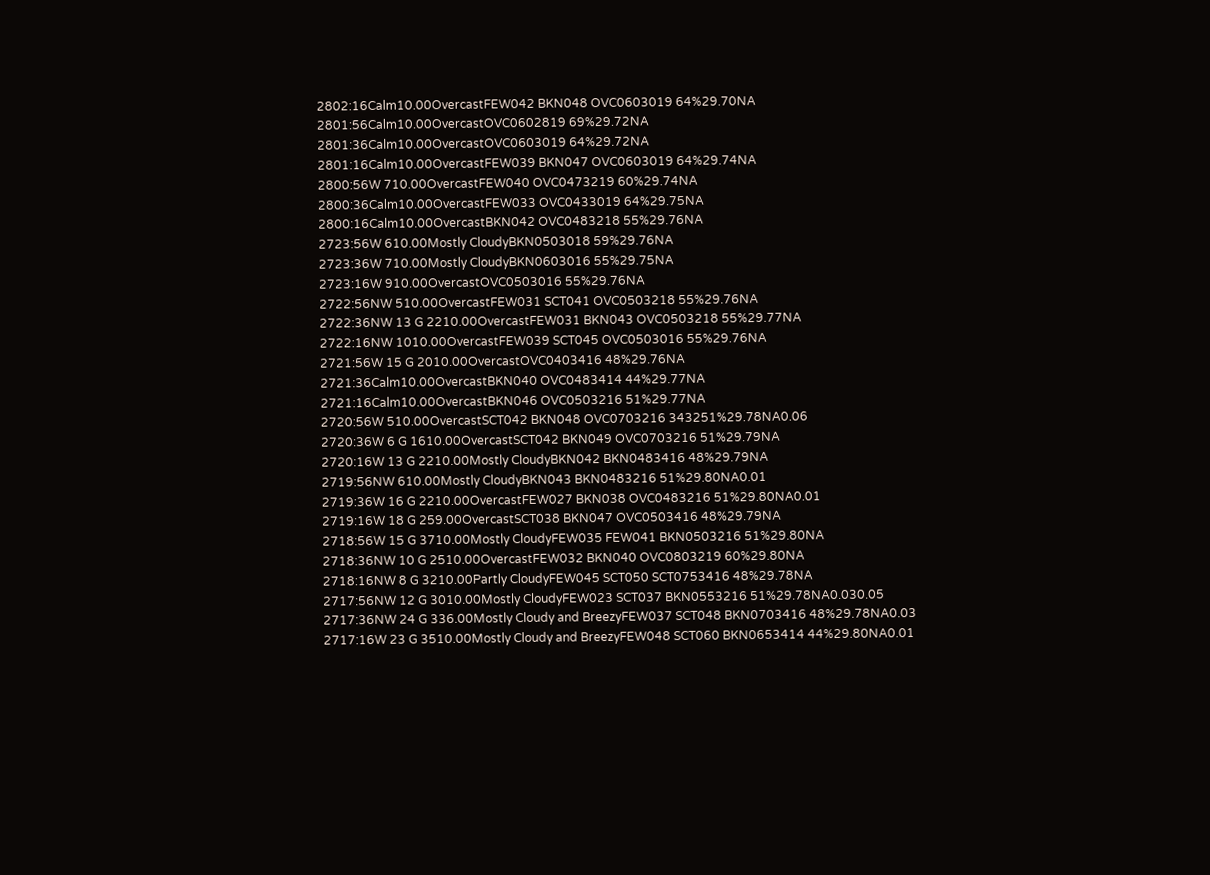2802:16Calm10.00OvercastFEW042 BKN048 OVC0603019 64%29.70NA
2801:56Calm10.00OvercastOVC0602819 69%29.72NA
2801:36Calm10.00OvercastOVC0603019 64%29.72NA
2801:16Calm10.00OvercastFEW039 BKN047 OVC0603019 64%29.74NA
2800:56W 710.00OvercastFEW040 OVC0473219 60%29.74NA
2800:36Calm10.00OvercastFEW033 OVC0433019 64%29.75NA
2800:16Calm10.00OvercastBKN042 OVC0483218 55%29.76NA
2723:56W 610.00Mostly CloudyBKN0503018 59%29.76NA
2723:36W 710.00Mostly CloudyBKN0603016 55%29.75NA
2723:16W 910.00OvercastOVC0503016 55%29.76NA
2722:56NW 510.00OvercastFEW031 SCT041 OVC0503218 55%29.76NA
2722:36NW 13 G 2210.00OvercastFEW031 BKN043 OVC0503218 55%29.77NA
2722:16NW 1010.00OvercastFEW039 SCT045 OVC0503016 55%29.76NA
2721:56W 15 G 2010.00OvercastOVC0403416 48%29.76NA
2721:36Calm10.00OvercastBKN040 OVC0483414 44%29.77NA
2721:16Calm10.00OvercastBKN046 OVC0503216 51%29.77NA
2720:56W 510.00OvercastSCT042 BKN048 OVC0703216 343251%29.78NA0.06
2720:36W 6 G 1610.00OvercastSCT042 BKN049 OVC0703216 51%29.79NA
2720:16W 13 G 2210.00Mostly CloudyBKN042 BKN0483416 48%29.79NA
2719:56NW 610.00Mostly CloudyBKN043 BKN0483216 51%29.80NA0.01
2719:36W 16 G 2210.00OvercastFEW027 BKN038 OVC0483216 51%29.80NA0.01
2719:16W 18 G 259.00OvercastSCT038 BKN047 OVC0503416 48%29.79NA
2718:56W 15 G 3710.00Mostly CloudyFEW035 FEW041 BKN0503216 51%29.80NA
2718:36NW 10 G 2510.00OvercastFEW032 BKN040 OVC0803219 60%29.80NA
2718:16NW 8 G 3210.00Partly CloudyFEW045 SCT050 SCT0753416 48%29.78NA
2717:56NW 12 G 3010.00Mostly CloudyFEW023 SCT037 BKN0553216 51%29.78NA0.030.05
2717:36NW 24 G 336.00Mostly Cloudy and BreezyFEW037 SCT048 BKN0703416 48%29.78NA0.03
2717:16W 23 G 3510.00Mostly Cloudy and BreezyFEW048 SCT060 BKN0653414 44%29.80NA0.01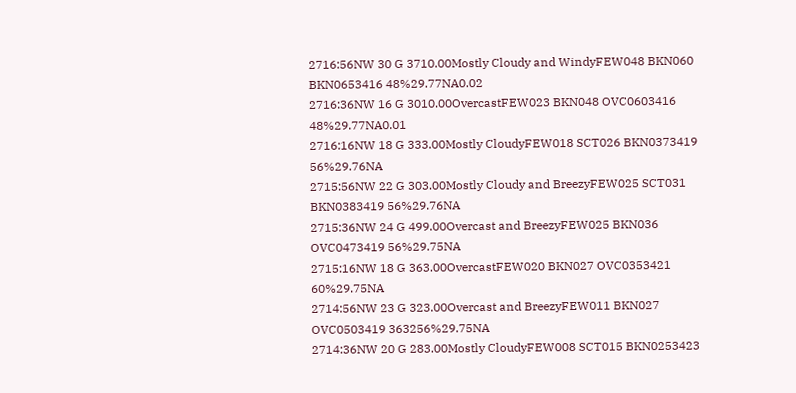2716:56NW 30 G 3710.00Mostly Cloudy and WindyFEW048 BKN060 BKN0653416 48%29.77NA0.02
2716:36NW 16 G 3010.00OvercastFEW023 BKN048 OVC0603416 48%29.77NA0.01
2716:16NW 18 G 333.00Mostly CloudyFEW018 SCT026 BKN0373419 56%29.76NA
2715:56NW 22 G 303.00Mostly Cloudy and BreezyFEW025 SCT031 BKN0383419 56%29.76NA
2715:36NW 24 G 499.00Overcast and BreezyFEW025 BKN036 OVC0473419 56%29.75NA
2715:16NW 18 G 363.00OvercastFEW020 BKN027 OVC0353421 60%29.75NA
2714:56NW 23 G 323.00Overcast and BreezyFEW011 BKN027 OVC0503419 363256%29.75NA
2714:36NW 20 G 283.00Mostly CloudyFEW008 SCT015 BKN0253423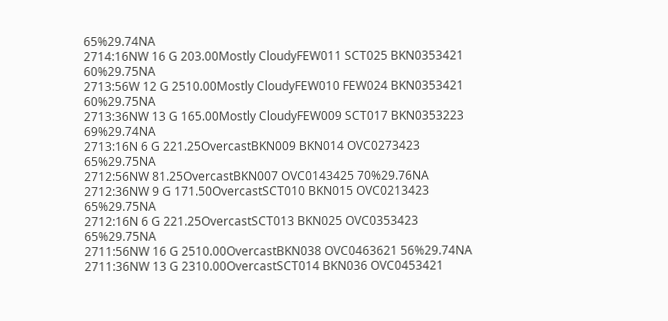65%29.74NA
2714:16NW 16 G 203.00Mostly CloudyFEW011 SCT025 BKN0353421 60%29.75NA
2713:56W 12 G 2510.00Mostly CloudyFEW010 FEW024 BKN0353421 60%29.75NA
2713:36NW 13 G 165.00Mostly CloudyFEW009 SCT017 BKN0353223 69%29.74NA
2713:16N 6 G 221.25OvercastBKN009 BKN014 OVC0273423 65%29.75NA
2712:56NW 81.25OvercastBKN007 OVC0143425 70%29.76NA
2712:36NW 9 G 171.50OvercastSCT010 BKN015 OVC0213423 65%29.75NA
2712:16N 6 G 221.25OvercastSCT013 BKN025 OVC0353423 65%29.75NA
2711:56NW 16 G 2510.00OvercastBKN038 OVC0463621 56%29.74NA
2711:36NW 13 G 2310.00OvercastSCT014 BKN036 OVC0453421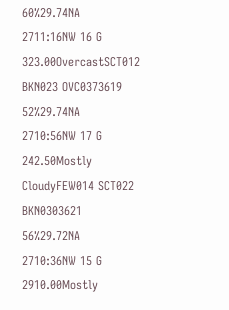60%29.74NA
2711:16NW 16 G 323.00OvercastSCT012 BKN023 OVC0373619 52%29.74NA
2710:56NW 17 G 242.50Mostly CloudyFEW014 SCT022 BKN0303621 56%29.72NA
2710:36NW 15 G 2910.00Mostly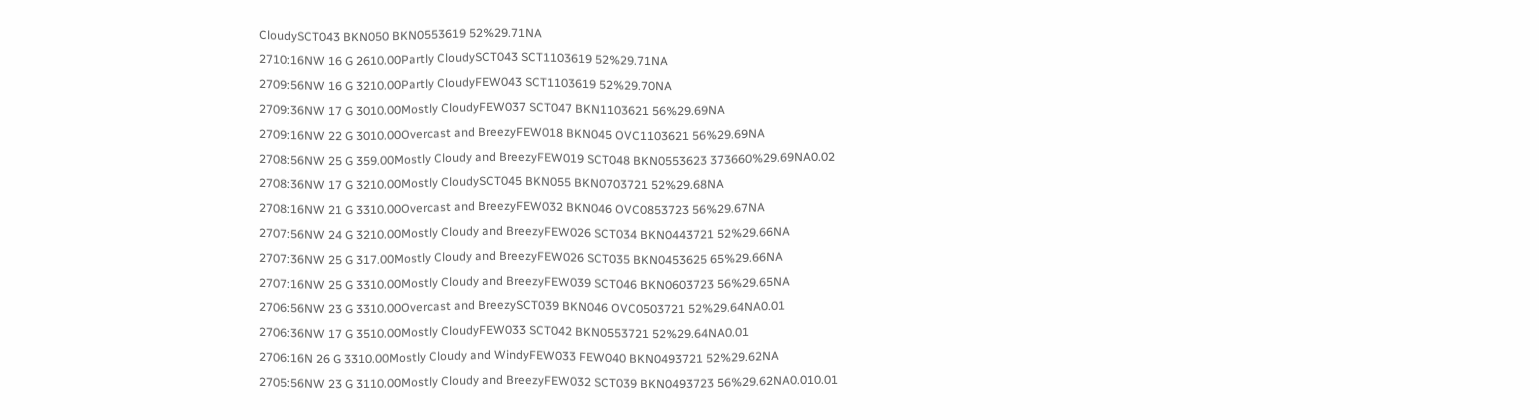CloudySCT043 BKN050 BKN0553619 52%29.71NA
2710:16NW 16 G 2610.00Partly CloudySCT043 SCT1103619 52%29.71NA
2709:56NW 16 G 3210.00Partly CloudyFEW043 SCT1103619 52%29.70NA
2709:36NW 17 G 3010.00Mostly CloudyFEW037 SCT047 BKN1103621 56%29.69NA
2709:16NW 22 G 3010.00Overcast and BreezyFEW018 BKN045 OVC1103621 56%29.69NA
2708:56NW 25 G 359.00Mostly Cloudy and BreezyFEW019 SCT048 BKN0553623 373660%29.69NA0.02
2708:36NW 17 G 3210.00Mostly CloudySCT045 BKN055 BKN0703721 52%29.68NA
2708:16NW 21 G 3310.00Overcast and BreezyFEW032 BKN046 OVC0853723 56%29.67NA
2707:56NW 24 G 3210.00Mostly Cloudy and BreezyFEW026 SCT034 BKN0443721 52%29.66NA
2707:36NW 25 G 317.00Mostly Cloudy and BreezyFEW026 SCT035 BKN0453625 65%29.66NA
2707:16NW 25 G 3310.00Mostly Cloudy and BreezyFEW039 SCT046 BKN0603723 56%29.65NA
2706:56NW 23 G 3310.00Overcast and BreezySCT039 BKN046 OVC0503721 52%29.64NA0.01
2706:36NW 17 G 3510.00Mostly CloudyFEW033 SCT042 BKN0553721 52%29.64NA0.01
2706:16N 26 G 3310.00Mostly Cloudy and WindyFEW033 FEW040 BKN0493721 52%29.62NA
2705:56NW 23 G 3110.00Mostly Cloudy and BreezyFEW032 SCT039 BKN0493723 56%29.62NA0.010.01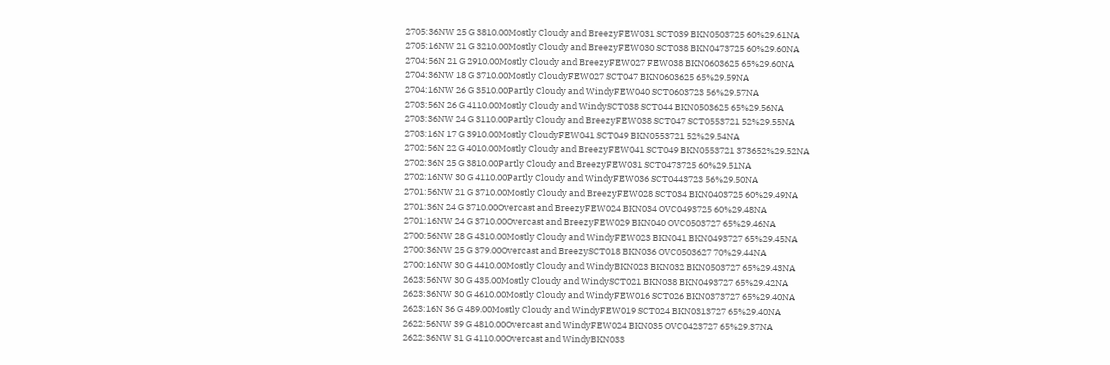2705:36NW 25 G 3810.00Mostly Cloudy and BreezyFEW031 SCT039 BKN0503725 60%29.61NA
2705:16NW 21 G 3210.00Mostly Cloudy and BreezyFEW030 SCT038 BKN0473725 60%29.60NA
2704:56N 21 G 2910.00Mostly Cloudy and BreezyFEW027 FEW038 BKN0603625 65%29.60NA
2704:36NW 18 G 3710.00Mostly CloudyFEW027 SCT047 BKN0603625 65%29.59NA
2704:16NW 26 G 3510.00Partly Cloudy and WindyFEW040 SCT0603723 56%29.57NA
2703:56N 26 G 4110.00Mostly Cloudy and WindySCT038 SCT044 BKN0503625 65%29.56NA
2703:36NW 24 G 3110.00Partly Cloudy and BreezyFEW038 SCT047 SCT0553721 52%29.55NA
2703:16N 17 G 3910.00Mostly CloudyFEW041 SCT049 BKN0553721 52%29.54NA
2702:56N 22 G 4010.00Mostly Cloudy and BreezyFEW041 SCT049 BKN0553721 373652%29.52NA
2702:36N 25 G 3810.00Partly Cloudy and BreezyFEW031 SCT0473725 60%29.51NA
2702:16NW 30 G 4110.00Partly Cloudy and WindyFEW036 SCT0443723 56%29.50NA
2701:56NW 21 G 3710.00Mostly Cloudy and BreezyFEW028 SCT034 BKN0403725 60%29.49NA
2701:36N 24 G 3710.00Overcast and BreezyFEW024 BKN034 OVC0493725 60%29.48NA
2701:16NW 24 G 3710.00Overcast and BreezyFEW029 BKN040 OVC0503727 65%29.46NA
2700:56NW 28 G 4310.00Mostly Cloudy and WindyFEW023 BKN041 BKN0493727 65%29.45NA
2700:36NW 25 G 379.00Overcast and BreezySCT018 BKN036 OVC0503627 70%29.44NA
2700:16NW 30 G 4410.00Mostly Cloudy and WindyBKN023 BKN032 BKN0503727 65%29.43NA
2623:56NW 30 G 435.00Mostly Cloudy and WindySCT021 BKN038 BKN0493727 65%29.42NA
2623:36NW 30 G 4610.00Mostly Cloudy and WindyFEW016 SCT026 BKN0373727 65%29.40NA
2623:16N 36 G 489.00Mostly Cloudy and WindyFEW019 SCT024 BKN0313727 65%29.40NA
2622:56NW 39 G 4810.00Overcast and WindyFEW024 BKN035 OVC0423727 65%29.37NA
2622:36NW 31 G 4110.00Overcast and WindyBKN033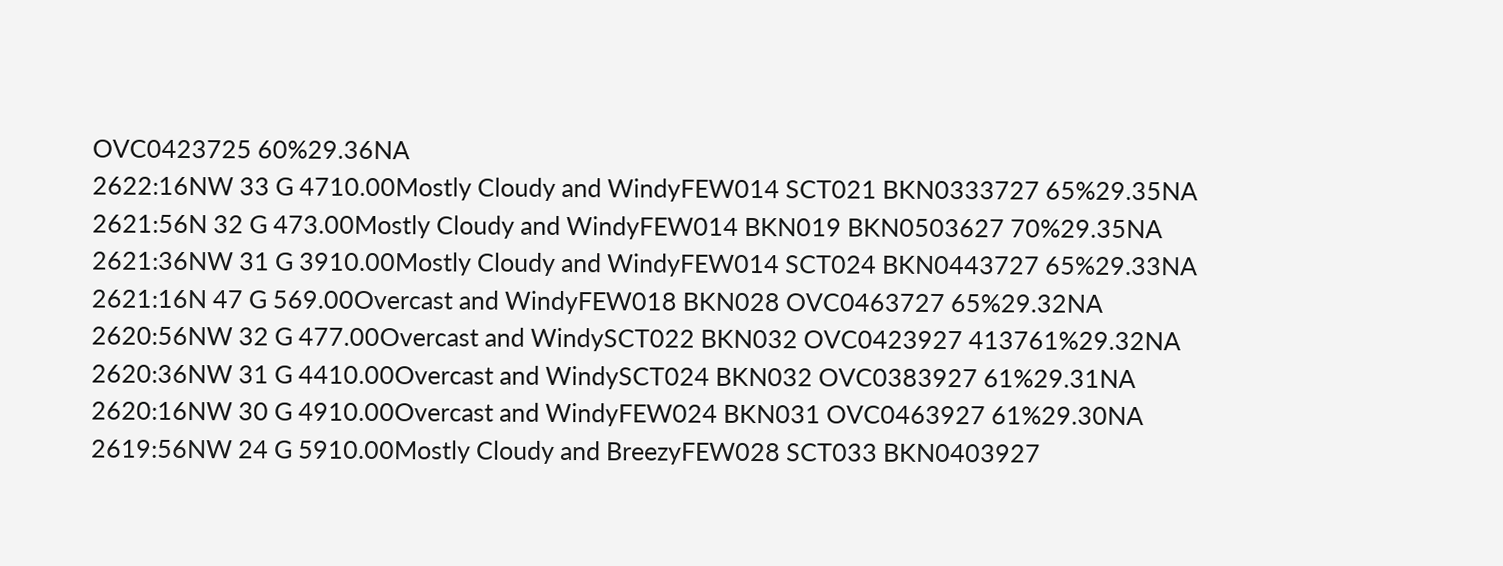OVC0423725 60%29.36NA
2622:16NW 33 G 4710.00Mostly Cloudy and WindyFEW014 SCT021 BKN0333727 65%29.35NA
2621:56N 32 G 473.00Mostly Cloudy and WindyFEW014 BKN019 BKN0503627 70%29.35NA
2621:36NW 31 G 3910.00Mostly Cloudy and WindyFEW014 SCT024 BKN0443727 65%29.33NA
2621:16N 47 G 569.00Overcast and WindyFEW018 BKN028 OVC0463727 65%29.32NA
2620:56NW 32 G 477.00Overcast and WindySCT022 BKN032 OVC0423927 413761%29.32NA
2620:36NW 31 G 4410.00Overcast and WindySCT024 BKN032 OVC0383927 61%29.31NA
2620:16NW 30 G 4910.00Overcast and WindyFEW024 BKN031 OVC0463927 61%29.30NA
2619:56NW 24 G 5910.00Mostly Cloudy and BreezyFEW028 SCT033 BKN0403927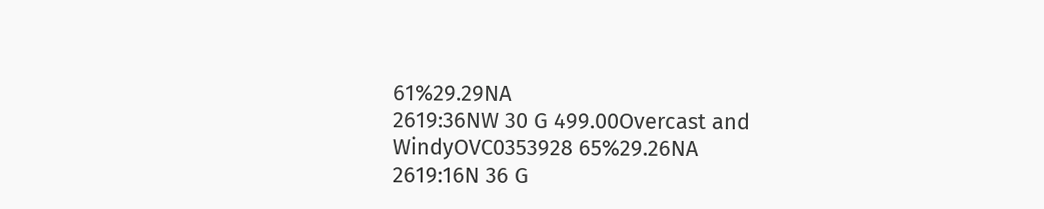61%29.29NA
2619:36NW 30 G 499.00Overcast and WindyOVC0353928 65%29.26NA
2619:16N 36 G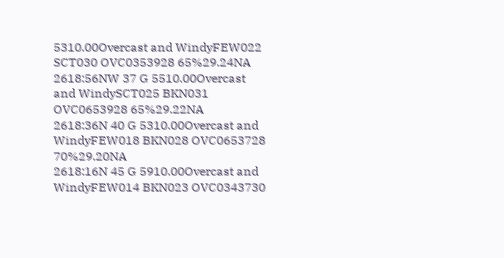5310.00Overcast and WindyFEW022 SCT030 OVC0353928 65%29.24NA
2618:56NW 37 G 5510.00Overcast and WindySCT025 BKN031 OVC0653928 65%29.22NA
2618:36N 40 G 5310.00Overcast and WindyFEW018 BKN028 OVC0653728 70%29.20NA
2618:16N 45 G 5910.00Overcast and WindyFEW014 BKN023 OVC0343730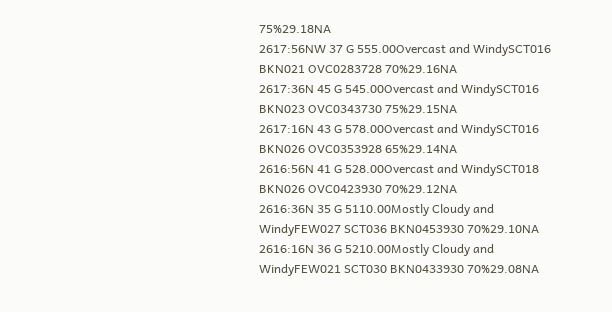75%29.18NA
2617:56NW 37 G 555.00Overcast and WindySCT016 BKN021 OVC0283728 70%29.16NA
2617:36N 45 G 545.00Overcast and WindySCT016 BKN023 OVC0343730 75%29.15NA
2617:16N 43 G 578.00Overcast and WindySCT016 BKN026 OVC0353928 65%29.14NA
2616:56N 41 G 528.00Overcast and WindySCT018 BKN026 OVC0423930 70%29.12NA
2616:36N 35 G 5110.00Mostly Cloudy and WindyFEW027 SCT036 BKN0453930 70%29.10NA
2616:16N 36 G 5210.00Mostly Cloudy and WindyFEW021 SCT030 BKN0433930 70%29.08NA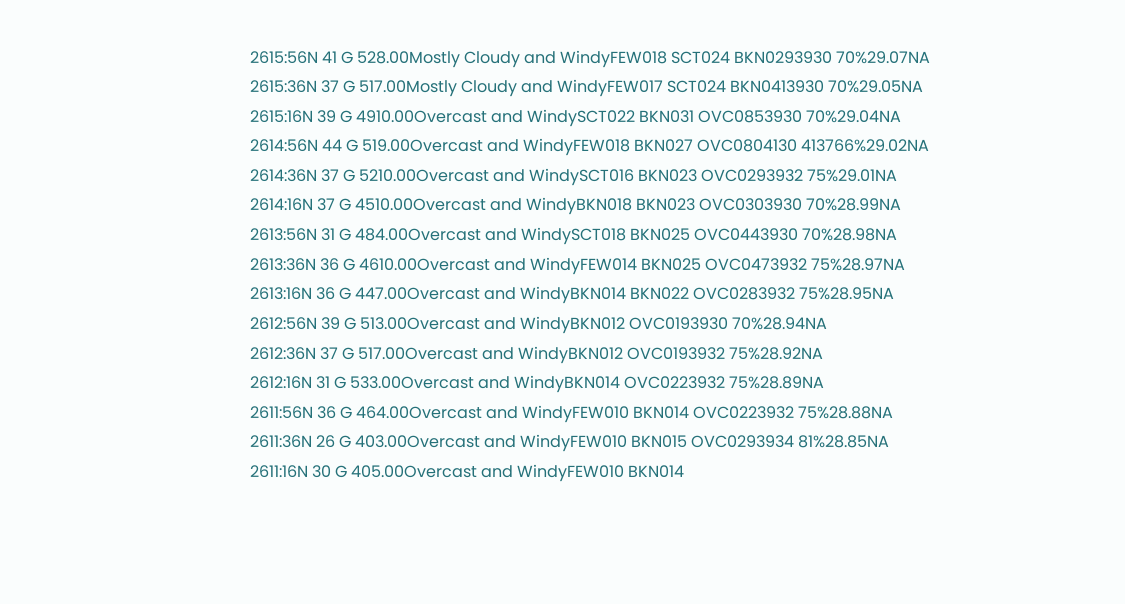2615:56N 41 G 528.00Mostly Cloudy and WindyFEW018 SCT024 BKN0293930 70%29.07NA
2615:36N 37 G 517.00Mostly Cloudy and WindyFEW017 SCT024 BKN0413930 70%29.05NA
2615:16N 39 G 4910.00Overcast and WindySCT022 BKN031 OVC0853930 70%29.04NA
2614:56N 44 G 519.00Overcast and WindyFEW018 BKN027 OVC0804130 413766%29.02NA
2614:36N 37 G 5210.00Overcast and WindySCT016 BKN023 OVC0293932 75%29.01NA
2614:16N 37 G 4510.00Overcast and WindyBKN018 BKN023 OVC0303930 70%28.99NA
2613:56N 31 G 484.00Overcast and WindySCT018 BKN025 OVC0443930 70%28.98NA
2613:36N 36 G 4610.00Overcast and WindyFEW014 BKN025 OVC0473932 75%28.97NA
2613:16N 36 G 447.00Overcast and WindyBKN014 BKN022 OVC0283932 75%28.95NA
2612:56N 39 G 513.00Overcast and WindyBKN012 OVC0193930 70%28.94NA
2612:36N 37 G 517.00Overcast and WindyBKN012 OVC0193932 75%28.92NA
2612:16N 31 G 533.00Overcast and WindyBKN014 OVC0223932 75%28.89NA
2611:56N 36 G 464.00Overcast and WindyFEW010 BKN014 OVC0223932 75%28.88NA
2611:36N 26 G 403.00Overcast and WindyFEW010 BKN015 OVC0293934 81%28.85NA
2611:16N 30 G 405.00Overcast and WindyFEW010 BKN014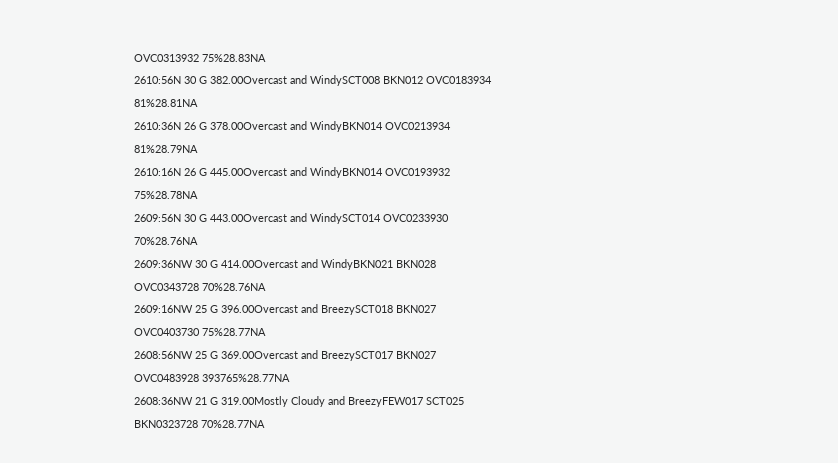OVC0313932 75%28.83NA
2610:56N 30 G 382.00Overcast and WindySCT008 BKN012 OVC0183934 81%28.81NA
2610:36N 26 G 378.00Overcast and WindyBKN014 OVC0213934 81%28.79NA
2610:16N 26 G 445.00Overcast and WindyBKN014 OVC0193932 75%28.78NA
2609:56N 30 G 443.00Overcast and WindySCT014 OVC0233930 70%28.76NA
2609:36NW 30 G 414.00Overcast and WindyBKN021 BKN028 OVC0343728 70%28.76NA
2609:16NW 25 G 396.00Overcast and BreezySCT018 BKN027 OVC0403730 75%28.77NA
2608:56NW 25 G 369.00Overcast and BreezySCT017 BKN027 OVC0483928 393765%28.77NA
2608:36NW 21 G 319.00Mostly Cloudy and BreezyFEW017 SCT025 BKN0323728 70%28.77NA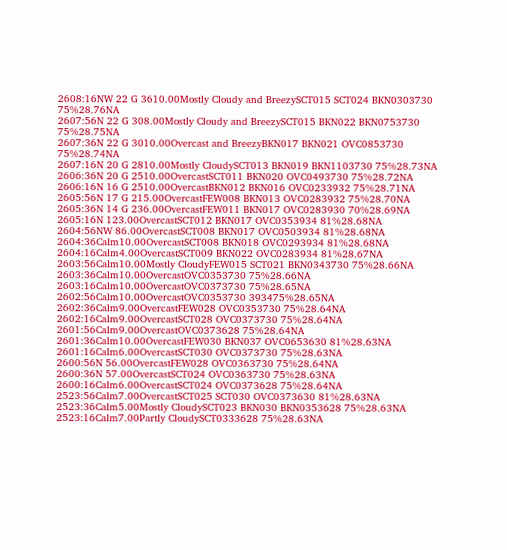2608:16NW 22 G 3610.00Mostly Cloudy and BreezySCT015 SCT024 BKN0303730 75%28.76NA
2607:56N 22 G 308.00Mostly Cloudy and BreezySCT015 BKN022 BKN0753730 75%28.75NA
2607:36N 22 G 3010.00Overcast and BreezyBKN017 BKN021 OVC0853730 75%28.74NA
2607:16N 20 G 2810.00Mostly CloudySCT013 BKN019 BKN1103730 75%28.73NA
2606:36N 20 G 2510.00OvercastSCT011 BKN020 OVC0493730 75%28.72NA
2606:16N 16 G 2510.00OvercastBKN012 BKN016 OVC0233932 75%28.71NA
2605:56N 17 G 215.00OvercastFEW008 BKN013 OVC0283932 75%28.70NA
2605:36N 14 G 236.00OvercastFEW011 BKN017 OVC0283930 70%28.69NA
2605:16N 123.00OvercastSCT012 BKN017 OVC0353934 81%28.68NA
2604:56NW 86.00OvercastSCT008 BKN017 OVC0503934 81%28.68NA
2604:36Calm10.00OvercastSCT008 BKN018 OVC0293934 81%28.68NA
2604:16Calm4.00OvercastSCT009 BKN022 OVC0283934 81%28.67NA
2603:56Calm10.00Mostly CloudyFEW015 SCT021 BKN0343730 75%28.66NA
2603:36Calm10.00OvercastOVC0353730 75%28.66NA
2603:16Calm10.00OvercastOVC0373730 75%28.65NA
2602:56Calm10.00OvercastOVC0353730 393475%28.65NA
2602:36Calm9.00OvercastFEW028 OVC0353730 75%28.64NA
2602:16Calm9.00OvercastSCT028 OVC0373730 75%28.64NA
2601:56Calm9.00OvercastOVC0373628 75%28.64NA
2601:36Calm10.00OvercastFEW030 BKN037 OVC0653630 81%28.63NA
2601:16Calm6.00OvercastSCT030 OVC0373730 75%28.63NA
2600:56N 56.00OvercastFEW028 OVC0363730 75%28.64NA
2600:36N 57.00OvercastSCT024 OVC0363730 75%28.63NA
2600:16Calm6.00OvercastSCT024 OVC0373628 75%28.64NA
2523:56Calm7.00OvercastSCT025 SCT030 OVC0373630 81%28.63NA
2523:36Calm5.00Mostly CloudySCT023 BKN030 BKN0353628 75%28.63NA
2523:16Calm7.00Partly CloudySCT0333628 75%28.63NA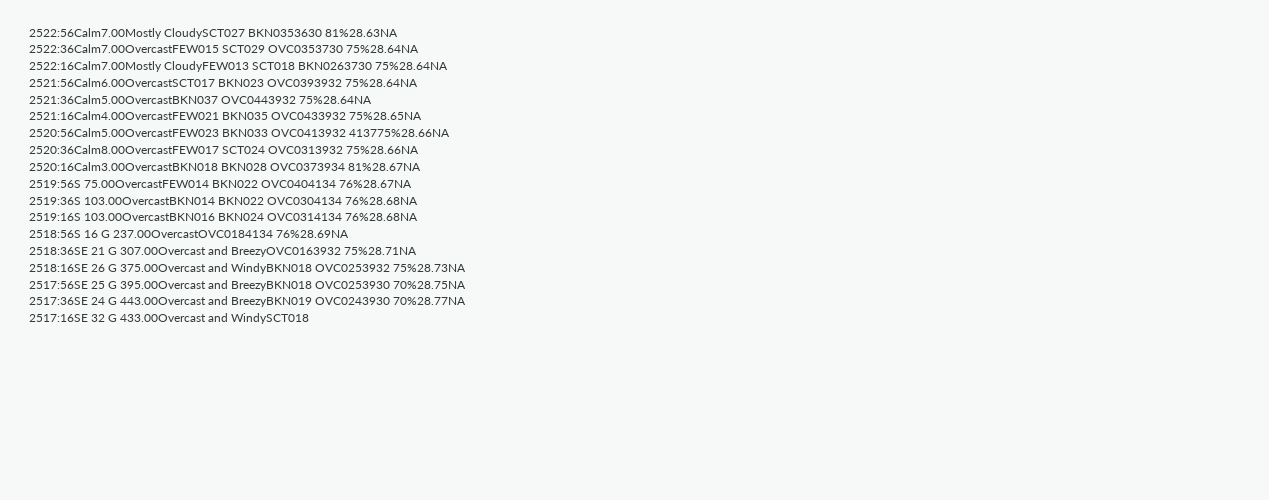2522:56Calm7.00Mostly CloudySCT027 BKN0353630 81%28.63NA
2522:36Calm7.00OvercastFEW015 SCT029 OVC0353730 75%28.64NA
2522:16Calm7.00Mostly CloudyFEW013 SCT018 BKN0263730 75%28.64NA
2521:56Calm6.00OvercastSCT017 BKN023 OVC0393932 75%28.64NA
2521:36Calm5.00OvercastBKN037 OVC0443932 75%28.64NA
2521:16Calm4.00OvercastFEW021 BKN035 OVC0433932 75%28.65NA
2520:56Calm5.00OvercastFEW023 BKN033 OVC0413932 413775%28.66NA
2520:36Calm8.00OvercastFEW017 SCT024 OVC0313932 75%28.66NA
2520:16Calm3.00OvercastBKN018 BKN028 OVC0373934 81%28.67NA
2519:56S 75.00OvercastFEW014 BKN022 OVC0404134 76%28.67NA
2519:36S 103.00OvercastBKN014 BKN022 OVC0304134 76%28.68NA
2519:16S 103.00OvercastBKN016 BKN024 OVC0314134 76%28.68NA
2518:56S 16 G 237.00OvercastOVC0184134 76%28.69NA
2518:36SE 21 G 307.00Overcast and BreezyOVC0163932 75%28.71NA
2518:16SE 26 G 375.00Overcast and WindyBKN018 OVC0253932 75%28.73NA
2517:56SE 25 G 395.00Overcast and BreezyBKN018 OVC0253930 70%28.75NA
2517:36SE 24 G 443.00Overcast and BreezyBKN019 OVC0243930 70%28.77NA
2517:16SE 32 G 433.00Overcast and WindySCT018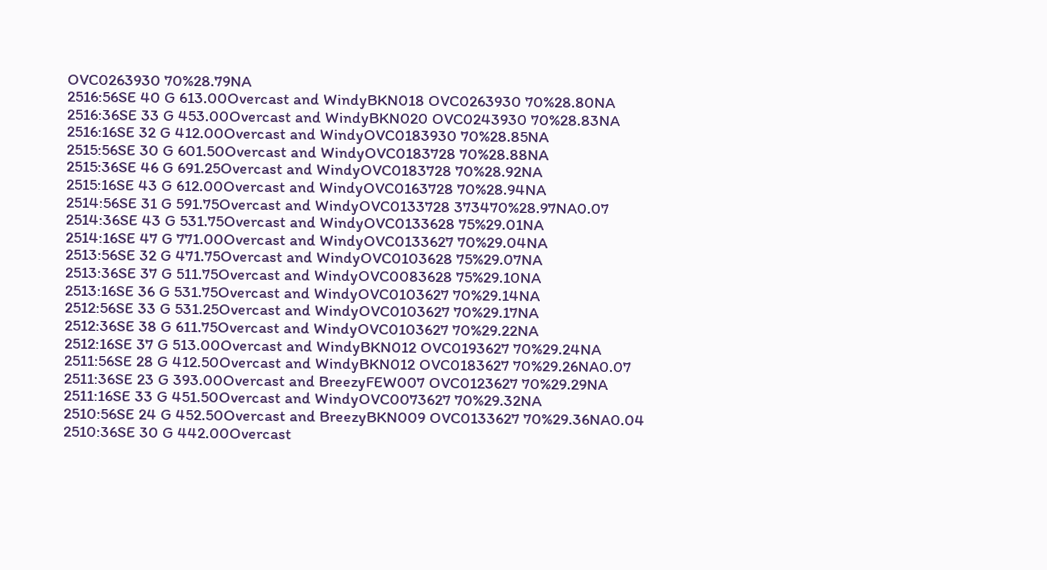OVC0263930 70%28.79NA
2516:56SE 40 G 613.00Overcast and WindyBKN018 OVC0263930 70%28.80NA
2516:36SE 33 G 453.00Overcast and WindyBKN020 OVC0243930 70%28.83NA
2516:16SE 32 G 412.00Overcast and WindyOVC0183930 70%28.85NA
2515:56SE 30 G 601.50Overcast and WindyOVC0183728 70%28.88NA
2515:36SE 46 G 691.25Overcast and WindyOVC0183728 70%28.92NA
2515:16SE 43 G 612.00Overcast and WindyOVC0163728 70%28.94NA
2514:56SE 31 G 591.75Overcast and WindyOVC0133728 373470%28.97NA0.07
2514:36SE 43 G 531.75Overcast and WindyOVC0133628 75%29.01NA
2514:16SE 47 G 771.00Overcast and WindyOVC0133627 70%29.04NA
2513:56SE 32 G 471.75Overcast and WindyOVC0103628 75%29.07NA
2513:36SE 37 G 511.75Overcast and WindyOVC0083628 75%29.10NA
2513:16SE 36 G 531.75Overcast and WindyOVC0103627 70%29.14NA
2512:56SE 33 G 531.25Overcast and WindyOVC0103627 70%29.17NA
2512:36SE 38 G 611.75Overcast and WindyOVC0103627 70%29.22NA
2512:16SE 37 G 513.00Overcast and WindyBKN012 OVC0193627 70%29.24NA
2511:56SE 28 G 412.50Overcast and WindyBKN012 OVC0183627 70%29.26NA0.07
2511:36SE 23 G 393.00Overcast and BreezyFEW007 OVC0123627 70%29.29NA
2511:16SE 33 G 451.50Overcast and WindyOVC0073627 70%29.32NA
2510:56SE 24 G 452.50Overcast and BreezyBKN009 OVC0133627 70%29.36NA0.04
2510:36SE 30 G 442.00Overcast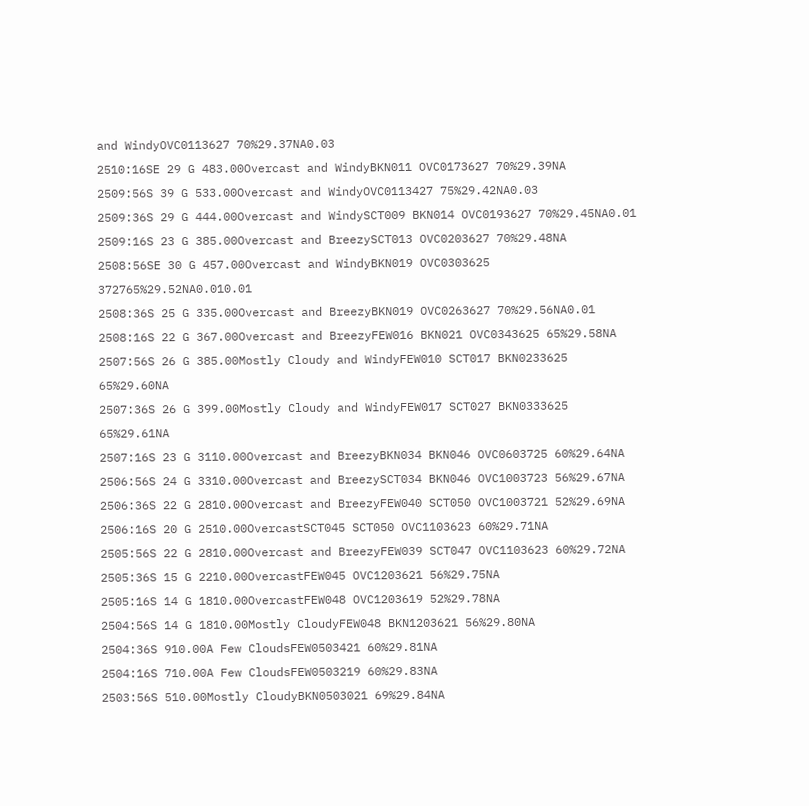and WindyOVC0113627 70%29.37NA0.03
2510:16SE 29 G 483.00Overcast and WindyBKN011 OVC0173627 70%29.39NA
2509:56S 39 G 533.00Overcast and WindyOVC0113427 75%29.42NA0.03
2509:36S 29 G 444.00Overcast and WindySCT009 BKN014 OVC0193627 70%29.45NA0.01
2509:16S 23 G 385.00Overcast and BreezySCT013 OVC0203627 70%29.48NA
2508:56SE 30 G 457.00Overcast and WindyBKN019 OVC0303625 372765%29.52NA0.010.01
2508:36S 25 G 335.00Overcast and BreezyBKN019 OVC0263627 70%29.56NA0.01
2508:16S 22 G 367.00Overcast and BreezyFEW016 BKN021 OVC0343625 65%29.58NA
2507:56S 26 G 385.00Mostly Cloudy and WindyFEW010 SCT017 BKN0233625 65%29.60NA
2507:36S 26 G 399.00Mostly Cloudy and WindyFEW017 SCT027 BKN0333625 65%29.61NA
2507:16S 23 G 3110.00Overcast and BreezyBKN034 BKN046 OVC0603725 60%29.64NA
2506:56S 24 G 3310.00Overcast and BreezySCT034 BKN046 OVC1003723 56%29.67NA
2506:36S 22 G 2810.00Overcast and BreezyFEW040 SCT050 OVC1003721 52%29.69NA
2506:16S 20 G 2510.00OvercastSCT045 SCT050 OVC1103623 60%29.71NA
2505:56S 22 G 2810.00Overcast and BreezyFEW039 SCT047 OVC1103623 60%29.72NA
2505:36S 15 G 2210.00OvercastFEW045 OVC1203621 56%29.75NA
2505:16S 14 G 1810.00OvercastFEW048 OVC1203619 52%29.78NA
2504:56S 14 G 1810.00Mostly CloudyFEW048 BKN1203621 56%29.80NA
2504:36S 910.00A Few CloudsFEW0503421 60%29.81NA
2504:16S 710.00A Few CloudsFEW0503219 60%29.83NA
2503:56S 510.00Mostly CloudyBKN0503021 69%29.84NA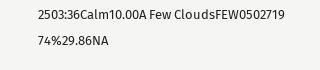2503:36Calm10.00A Few CloudsFEW0502719 74%29.86NA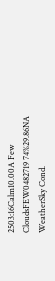2503:16Calm10.00A Few CloudsFEW0482719 74%29.86NA
WeatherSky Cond.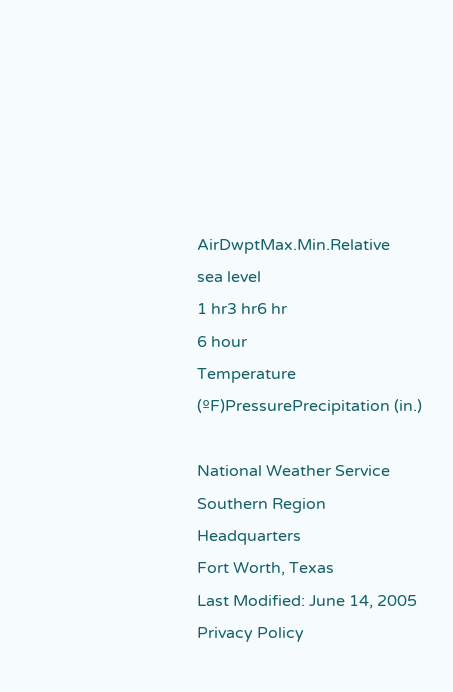AirDwptMax.Min.Relative
sea level
1 hr3 hr6 hr
6 hour
Temperature (ºF)PressurePrecipitation (in.)

National Weather Service
Southern Region Headquarters
Fort Worth, Texas
Last Modified: June 14, 2005
Privacy Policy